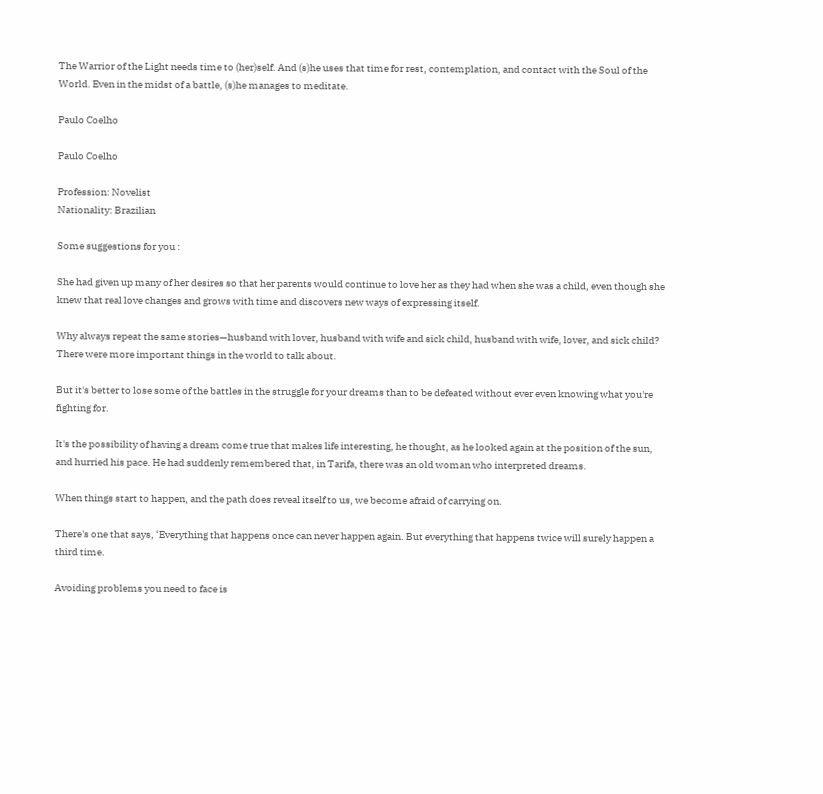The Warrior of the Light needs time to (her)self. And (s)he uses that time for rest, contemplation, and contact with the Soul of the World. Even in the midst of a battle, (s)he manages to meditate.

Paulo Coelho

Paulo Coelho

Profession: Novelist
Nationality: Brazilian

Some suggestions for you :

She had given up many of her desires so that her parents would continue to love her as they had when she was a child, even though she knew that real love changes and grows with time and discovers new ways of expressing itself.

Why always repeat the same stories—husband with lover, husband with wife and sick child, husband with wife, lover, and sick child? There were more important things in the world to talk about.

But it's better to lose some of the battles in the struggle for your dreams than to be defeated without ever even knowing what you're fighting for.

It's the possibility of having a dream come true that makes life interesting, he thought, as he looked again at the position of the sun, and hurried his pace. He had suddenly remembered that, in Tarifa, there was an old woman who interpreted dreams.

When things start to happen, and the path does reveal itself to us, we become afraid of carrying on.

There's one that says, ‘Everything that happens once can never happen again. But everything that happens twice will surely happen a third time.

Avoiding problems you need to face is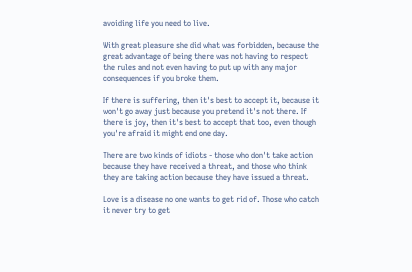avoiding life you need to live.

With great pleasure she did what was forbidden, because the great advantage of being there was not having to respect the rules and not even having to put up with any major consequences if you broke them.

If there is suffering, then it's best to accept it, because it won't go away just because you pretend it's not there. If there is joy, then it's best to accept that too, even though you're afraid it might end one day.

There are two kinds of idiots - those who don't take action because they have received a threat, and those who think they are taking action because they have issued a threat.

Love is a disease no one wants to get rid of. Those who catch it never try to get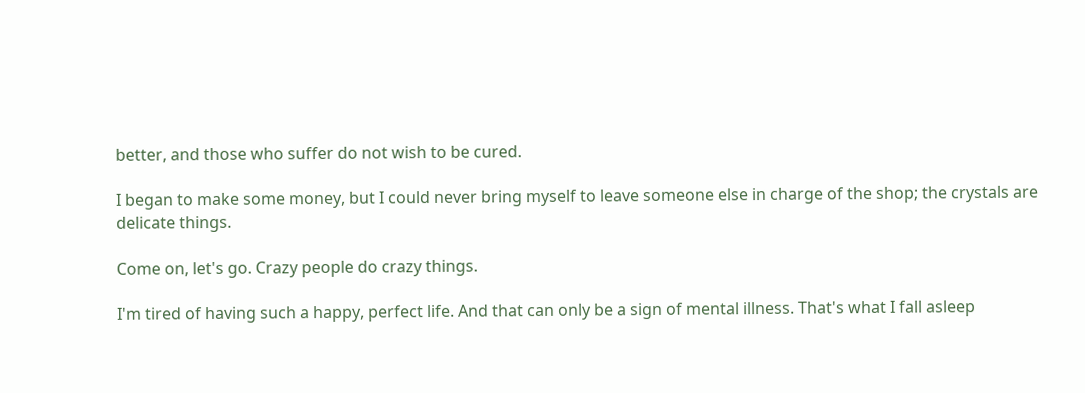better, and those who suffer do not wish to be cured.

I began to make some money, but I could never bring myself to leave someone else in charge of the shop; the crystals are delicate things.

Come on, let's go. Crazy people do crazy things.

I'm tired of having such a happy, perfect life. And that can only be a sign of mental illness. That's what I fall asleep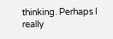thinking. Perhaps I really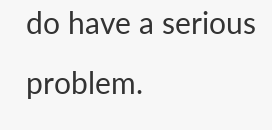do have a serious problem.